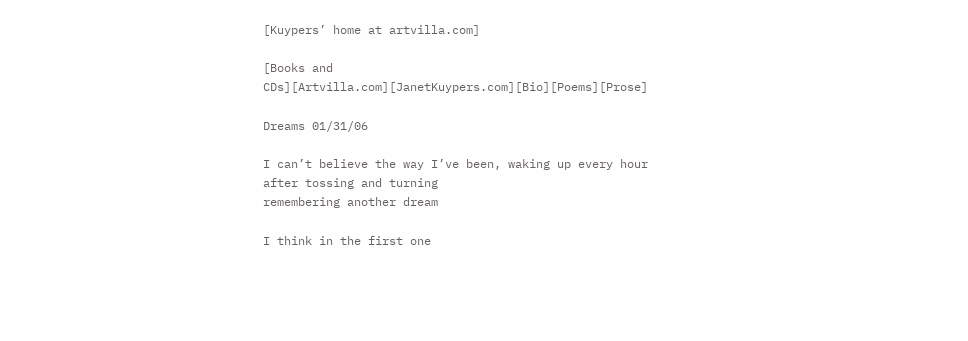[Kuypers’ home at artvilla.com]

[Books and CDs][Artvilla.com][JanetKuypers.com][Bio][Poems][Prose]

Dreams 01/31/06

I can’t believe the way I’ve been, waking up every hour
after tossing and turning
remembering another dream

I think in the first one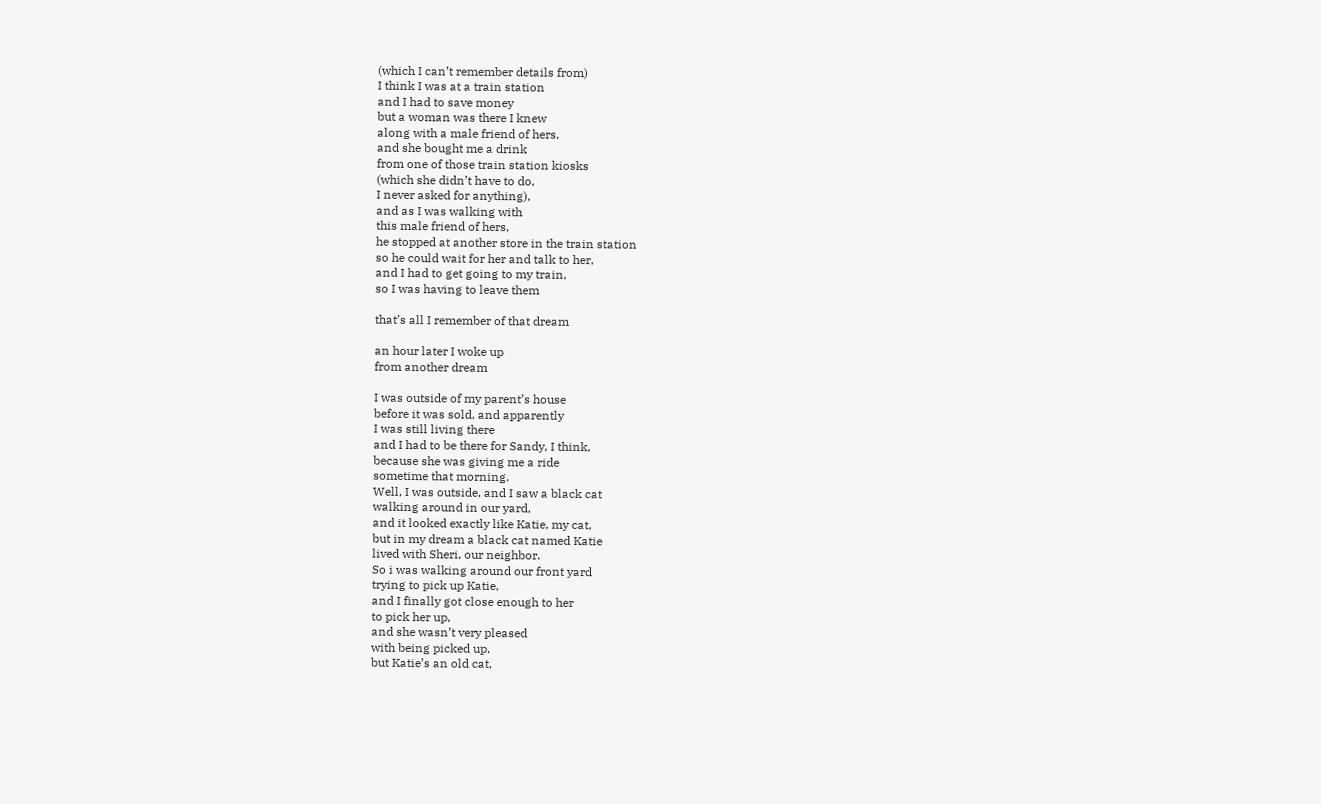(which I can’t remember details from)
I think I was at a train station
and I had to save money
but a woman was there I knew
along with a male friend of hers,
and she bought me a drink
from one of those train station kiosks
(which she didn’t have to do,
I never asked for anything),
and as I was walking with
this male friend of hers,
he stopped at another store in the train station
so he could wait for her and talk to her,
and I had to get going to my train,
so I was having to leave them

that’s all I remember of that dream

an hour later I woke up
from another dream

I was outside of my parent’s house
before it was sold, and apparently
I was still living there
and I had to be there for Sandy, I think,
because she was giving me a ride
sometime that morning.
Well, I was outside, and I saw a black cat
walking around in our yard,
and it looked exactly like Katie, my cat,
but in my dream a black cat named Katie
lived with Sheri, our neighbor.
So i was walking around our front yard
trying to pick up Katie,
and I finally got close enough to her
to pick her up,
and she wasn’t very pleased
with being picked up,
but Katie’s an old cat,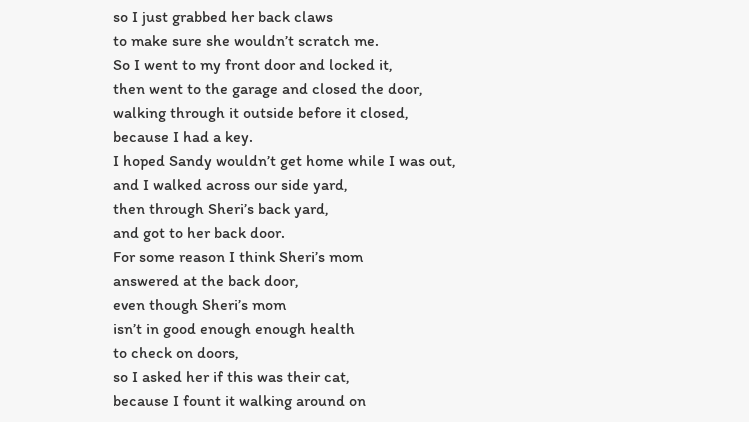so I just grabbed her back claws
to make sure she wouldn’t scratch me.
So I went to my front door and locked it,
then went to the garage and closed the door,
walking through it outside before it closed,
because I had a key.
I hoped Sandy wouldn’t get home while I was out,
and I walked across our side yard,
then through Sheri’s back yard,
and got to her back door.
For some reason I think Sheri’s mom
answered at the back door,
even though Sheri’s mom
isn’t in good enough enough health
to check on doors,
so I asked her if this was their cat,
because I fount it walking around on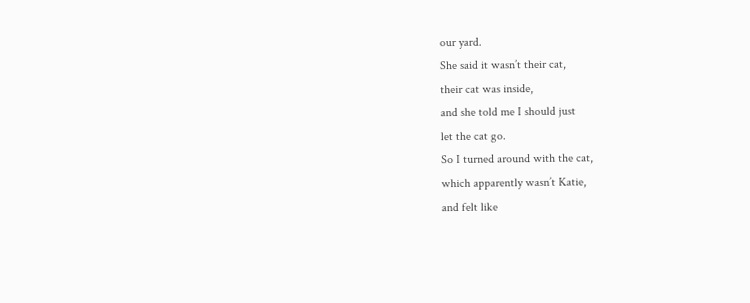our yard.
She said it wasn’t their cat,
their cat was inside,
and she told me I should just
let the cat go.
So I turned around with the cat,
which apparently wasn’t Katie,
and felt like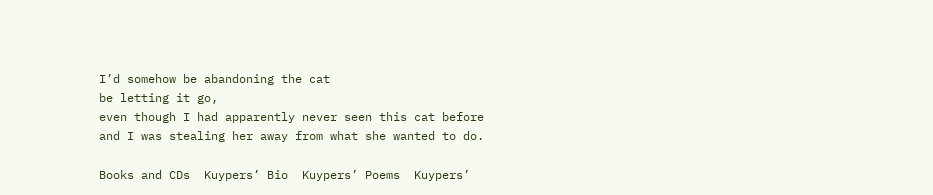I’d somehow be abandoning the cat
be letting it go,
even though I had apparently never seen this cat before
and I was stealing her away from what she wanted to do.

Books and CDs  Kuypers’ Bio  Kuypers’ Poems  Kuypers’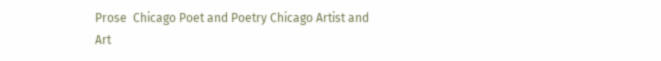Prose  Chicago Poet and Poetry Chicago Artist and Art